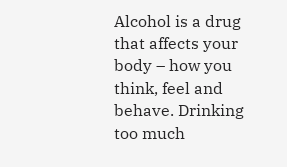Alcohol is a drug that affects your body – how you think, feel and behave. Drinking too much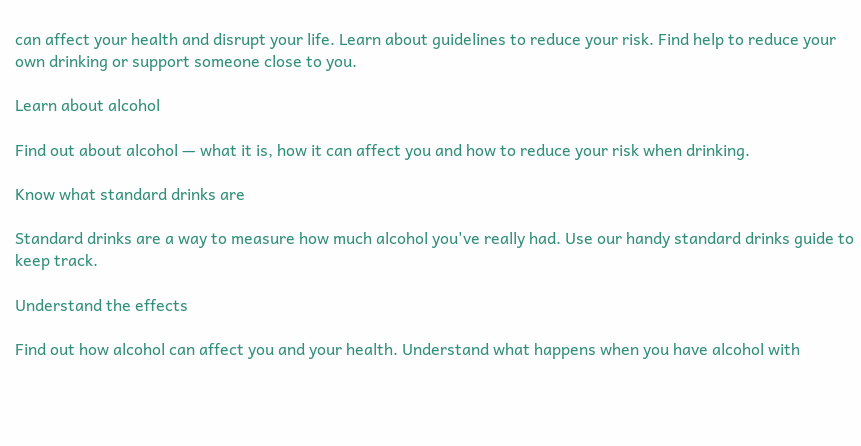can affect your health and disrupt your life. Learn about guidelines to reduce your risk. Find help to reduce your own drinking or support someone close to you.

Learn about alcohol

Find out about alcohol — what it is, how it can affect you and how to reduce your risk when drinking.

Know what standard drinks are

Standard drinks are a way to measure how much alcohol you've really had. Use our handy standard drinks guide to keep track.

Understand the effects

Find out how alcohol can affect you and your health. Understand what happens when you have alcohol with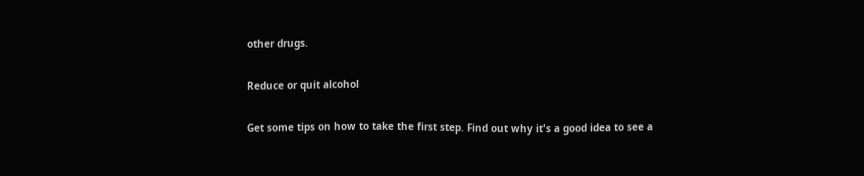other drugs.

Reduce or quit alcohol

Get some tips on how to take the first step. Find out why it's a good idea to see a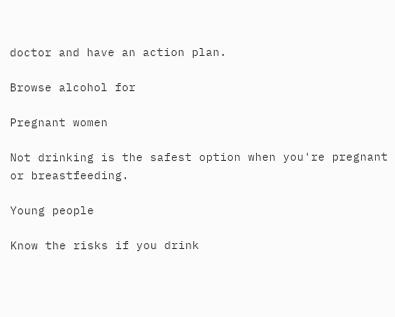doctor and have an action plan.

Browse alcohol for

Pregnant women

Not drinking is the safest option when you're pregnant or breastfeeding.

Young people

Know the risks if you drink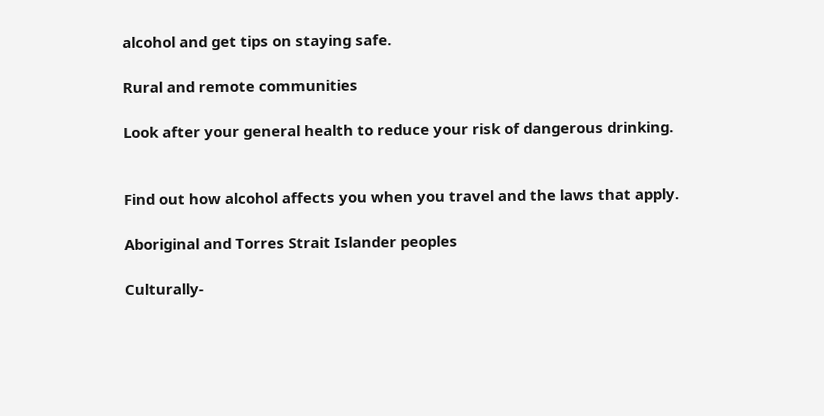alcohol and get tips on staying safe.

Rural and remote communities

Look after your general health to reduce your risk of dangerous drinking.


Find out how alcohol affects you when you travel and the laws that apply.

Aboriginal and Torres Strait Islander peoples

Culturally-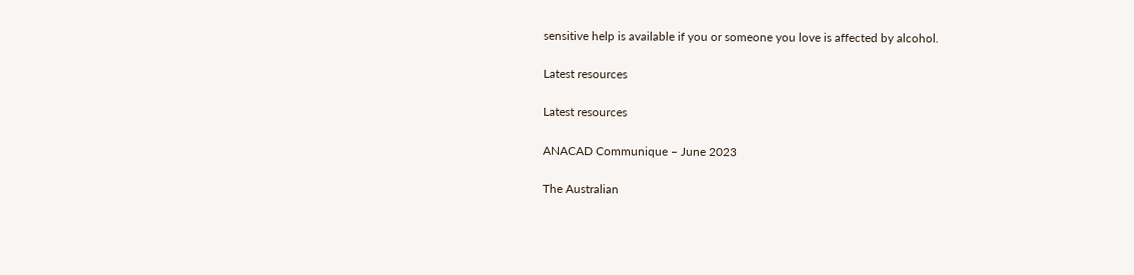sensitive help is available if you or someone you love is affected by alcohol.

Latest resources

Latest resources

ANACAD Communique – June 2023

The Australian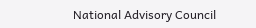National Advisory Council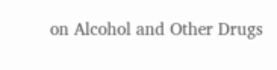on Alcohol and Other Drugs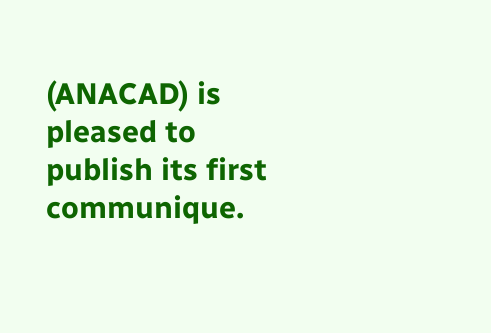(ANACAD) is pleased to publish its first communique.